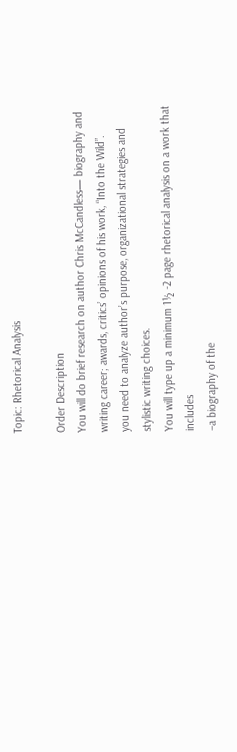Topic: Rhetorical Analysis

Order Description
You will do brief research on author Chris McCandless— biography and writing career; awards, critics’ opinions of his work, “Into the Wild”.
you need to analyze author’s purpose, organizational strategies and stylistic writing choices.
You will type up a minimum 1½ -2 page rhetorical analysis on a work that includes
–a biography of the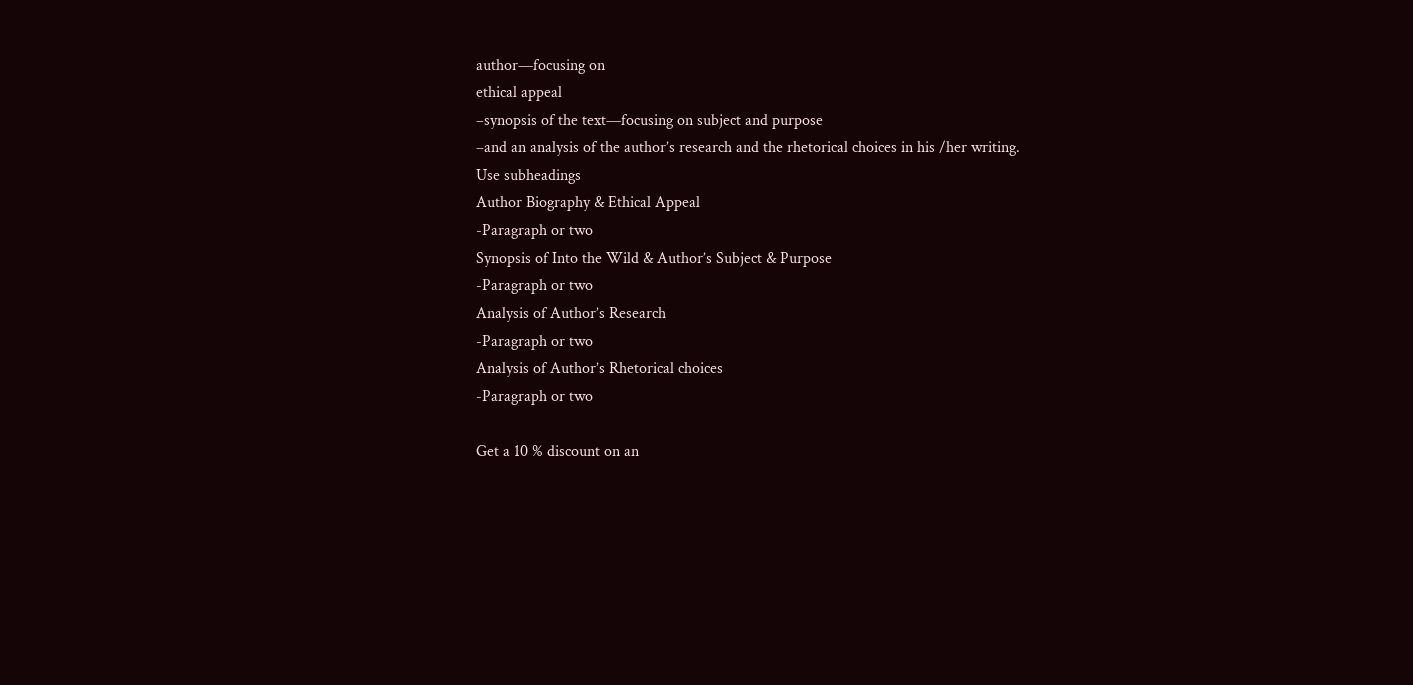author—focusing on
ethical appeal
–synopsis of the text—focusing on subject and purpose
–and an analysis of the author’s research and the rhetorical choices in his /her writing.
Use subheadings
Author Biography & Ethical Appeal
-Paragraph or two
Synopsis of Into the Wild & Author’s Subject & Purpose
-Paragraph or two
Analysis of Author’s Research
-Paragraph or two
Analysis of Author’s Rhetorical choices
-Paragraph or two

Get a 10 % discount on an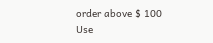order above $ 100
Use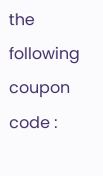the following coupon code :